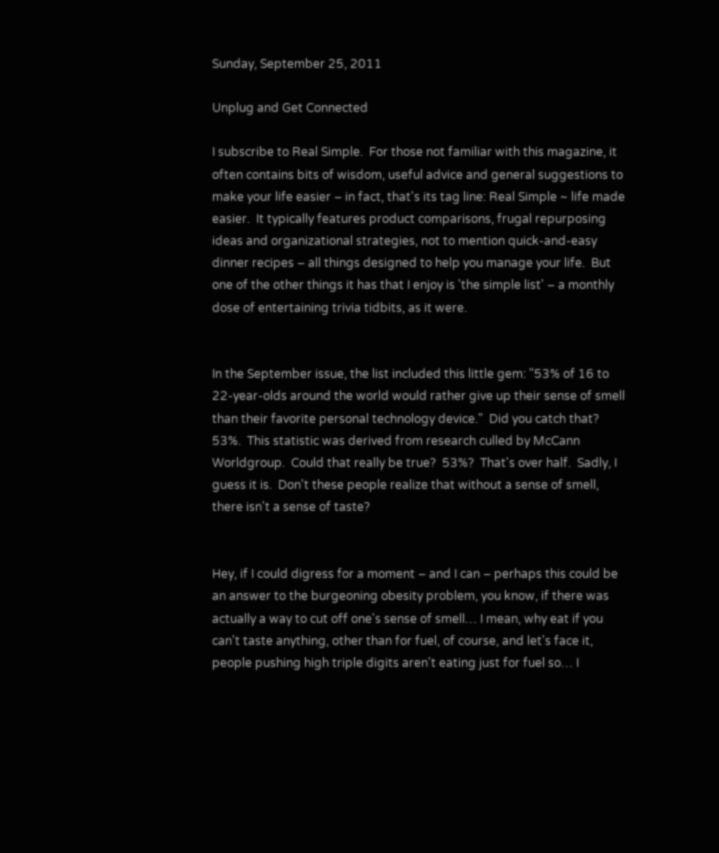Sunday, September 25, 2011

Unplug and Get Connected

I subscribe to Real Simple.  For those not familiar with this magazine, it often contains bits of wisdom, useful advice and general suggestions to make your life easier – in fact, that's its tag line: Real Simple ~ life made easier.  It typically features product comparisons, frugal repurposing ideas and organizational strategies, not to mention quick-and-easy dinner recipes – all things designed to help you manage your life.  But one of the other things it has that I enjoy is 'the simple list' – a monthly dose of entertaining trivia tidbits, as it were.


In the September issue, the list included this little gem: "53% of 16 to 22-year-olds around the world would rather give up their sense of smell than their favorite personal technology device."  Did you catch that?  53%.  This statistic was derived from research culled by McCann Worldgroup.  Could that really be true?  53%?  That's over half.  Sadly, I guess it is.  Don't these people realize that without a sense of smell, there isn't a sense of taste?


Hey, if I could digress for a moment – and I can – perhaps this could be an answer to the burgeoning obesity problem, you know, if there was actually a way to cut off one's sense of smell… I mean, why eat if you can't taste anything, other than for fuel, of course, and let's face it, people pushing high triple digits aren't eating just for fuel so… I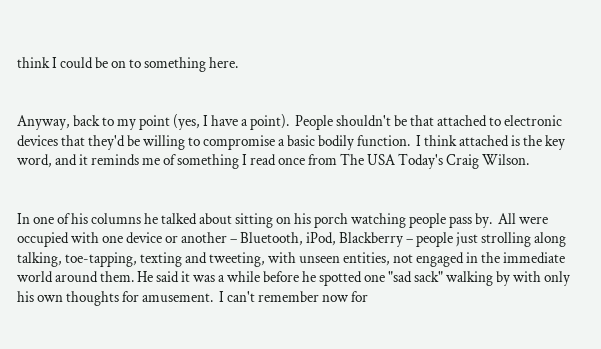think I could be on to something here.


Anyway, back to my point (yes, I have a point).  People shouldn't be that attached to electronic devices that they'd be willing to compromise a basic bodily function.  I think attached is the key word, and it reminds me of something I read once from The USA Today's Craig Wilson.


In one of his columns he talked about sitting on his porch watching people pass by.  All were occupied with one device or another – Bluetooth, iPod, Blackberry – people just strolling along talking, toe-tapping, texting and tweeting, with unseen entities, not engaged in the immediate world around them. He said it was a while before he spotted one "sad sack" walking by with only his own thoughts for amusement.  I can't remember now for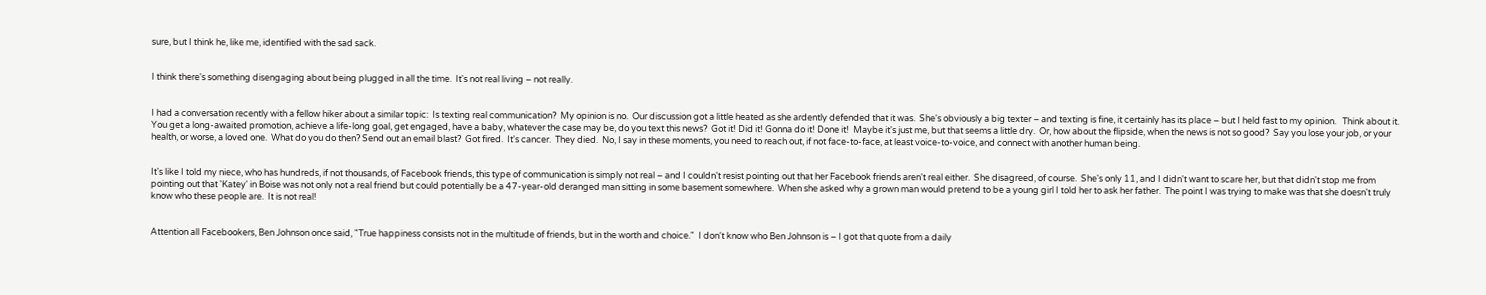sure, but I think he, like me, identified with the sad sack.


I think there's something disengaging about being plugged in all the time.  It's not real living – not really.


I had a conversation recently with a fellow hiker about a similar topic:  Is texting real communication?  My opinion is no.  Our discussion got a little heated as she ardently defended that it was.  She's obviously a big texter – and texting is fine, it certainly has its place – but I held fast to my opinion.   Think about it.  You get a long-awaited promotion, achieve a life-long goal, get engaged, have a baby, whatever the case may be, do you text this news?  Got it! Did it! Gonna do it! Done it!  Maybe it's just me, but that seems a little dry.  Or, how about the flipside, when the news is not so good?  Say you lose your job, or your health, or worse, a loved one.  What do you do then? Send out an email blast?  Got fired.  It's cancer.  They died.  No, I say in these moments, you need to reach out, if not face-to-face, at least voice-to-voice, and connect with another human being.


It's like I told my niece, who has hundreds, if not thousands, of Facebook friends, this type of communication is simply not real – and I couldn't resist pointing out that her Facebook friends aren't real either.  She disagreed, of course.  She's only 11, and I didn't want to scare her, but that didn't stop me from pointing out that 'Katey' in Boise was not only not a real friend but could potentially be a 47-year-old deranged man sitting in some basement somewhere.  When she asked why a grown man would pretend to be a young girl I told her to ask her father.  The point I was trying to make was that she doesn't truly know who these people are.  It is not real!


Attention all Facebookers, Ben Johnson once said, "True happiness consists not in the multitude of friends, but in the worth and choice."  I don't know who Ben Johnson is – I got that quote from a daily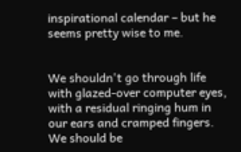inspirational calendar – but he seems pretty wise to me.


We shouldn't go through life with glazed-over computer eyes, with a residual ringing hum in our ears and cramped fingers.  We should be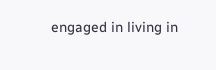engaged in living in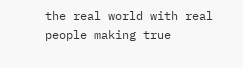the real world with real people making true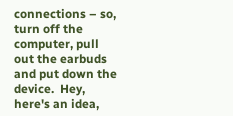connections – so, turn off the computer, pull out the earbuds and put down the device.  Hey, here's an idea,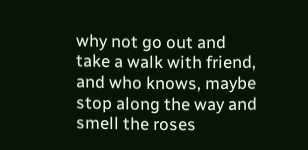why not go out and take a walk with friend, and who knows, maybe stop along the way and smell the roses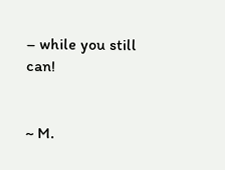– while you still can!


~ M.